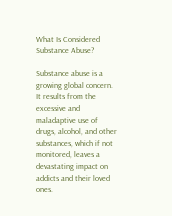What Is Considered Substance Abuse?

Substance abuse is a growing global concern. It results from the excessive and maladaptive use of drugs, alcohol, and other substances, which if not monitored, leaves a devastating impact on addicts and their loved ones.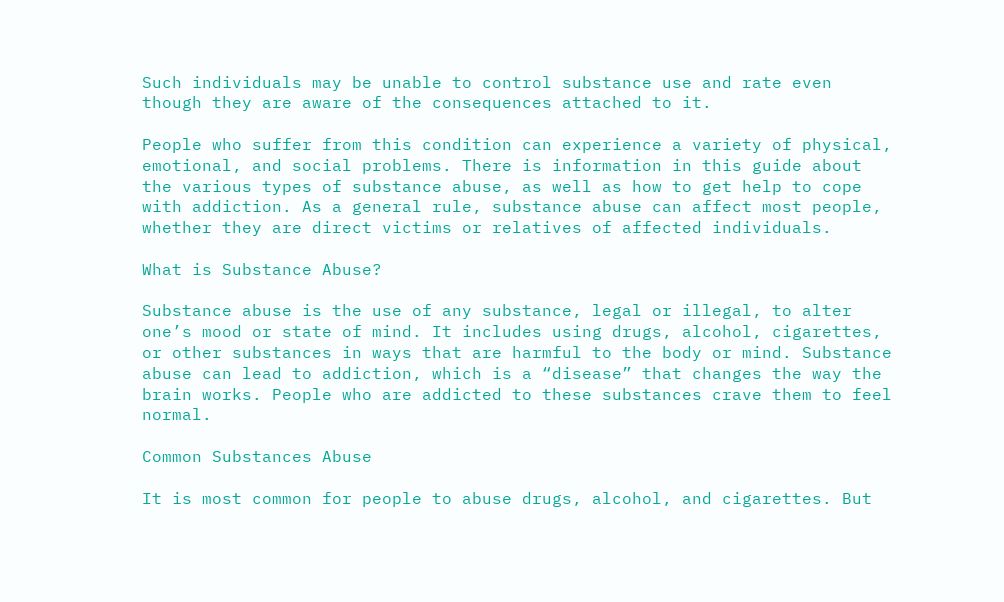Such individuals may be unable to control substance use and rate even though they are aware of the consequences attached to it.

People who suffer from this condition can experience a variety of physical, emotional, and social problems. There is information in this guide about the various types of substance abuse, as well as how to get help to cope with addiction. As a general rule, substance abuse can affect most people, whether they are direct victims or relatives of affected individuals.

What is Substance Abuse?

Substance abuse is the use of any substance, legal or illegal, to alter one’s mood or state of mind. It includes using drugs, alcohol, cigarettes, or other substances in ways that are harmful to the body or mind. Substance abuse can lead to addiction, which is a “disease” that changes the way the brain works. People who are addicted to these substances crave them to feel normal.

Common Substances Abuse

It is most common for people to abuse drugs, alcohol, and cigarettes. But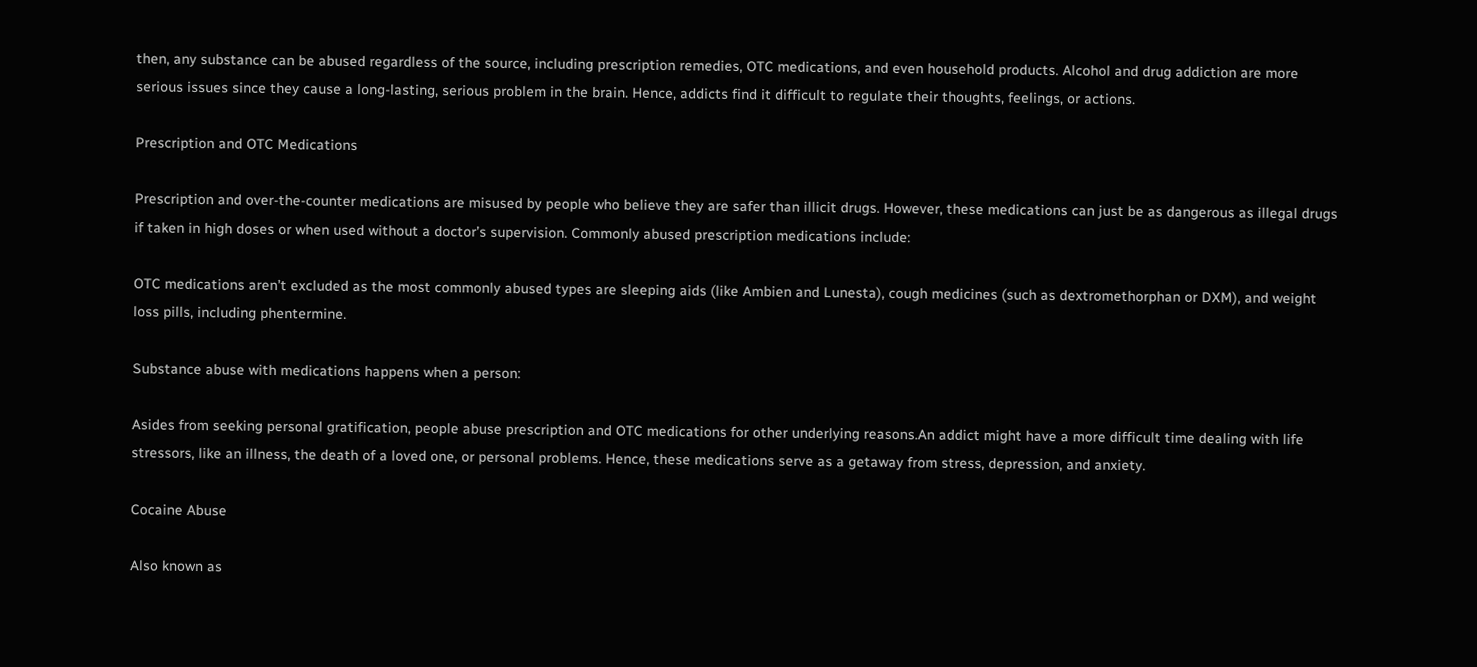then, any substance can be abused regardless of the source, including prescription remedies, OTC medications, and even household products. Alcohol and drug addiction are more serious issues since they cause a long-lasting, serious problem in the brain. Hence, addicts find it difficult to regulate their thoughts, feelings, or actions.

Prescription and OTC Medications

Prescription and over-the-counter medications are misused by people who believe they are safer than illicit drugs. However, these medications can just be as dangerous as illegal drugs if taken in high doses or when used without a doctor’s supervision. Commonly abused prescription medications include:

OTC medications aren’t excluded as the most commonly abused types are sleeping aids (like Ambien and Lunesta), cough medicines (such as dextromethorphan or DXM), and weight loss pills, including phentermine.

Substance abuse with medications happens when a person:

Asides from seeking personal gratification, people abuse prescription and OTC medications for other underlying reasons.An addict might have a more difficult time dealing with life stressors, like an illness, the death of a loved one, or personal problems. Hence, these medications serve as a getaway from stress, depression, and anxiety.

Cocaine Abuse

Also known as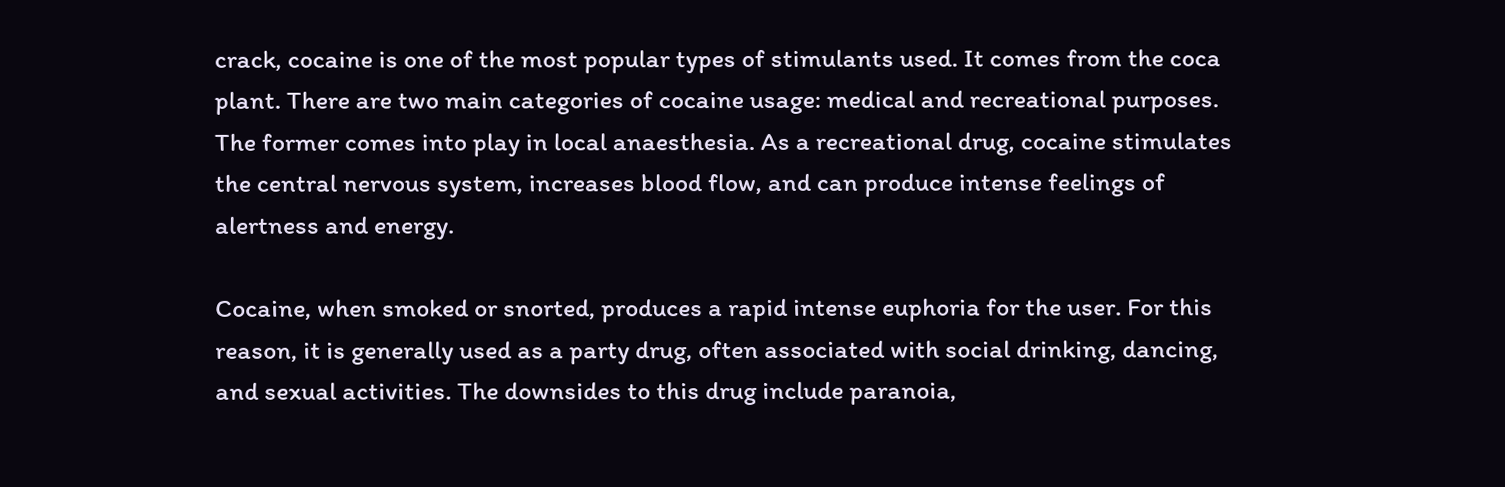crack, cocaine is one of the most popular types of stimulants used. It comes from the coca plant. There are two main categories of cocaine usage: medical and recreational purposes. The former comes into play in local anaesthesia. As a recreational drug, cocaine stimulates the central nervous system, increases blood flow, and can produce intense feelings of alertness and energy.

Cocaine, when smoked or snorted, produces a rapid intense euphoria for the user. For this reason, it is generally used as a party drug, often associated with social drinking, dancing, and sexual activities. The downsides to this drug include paranoia,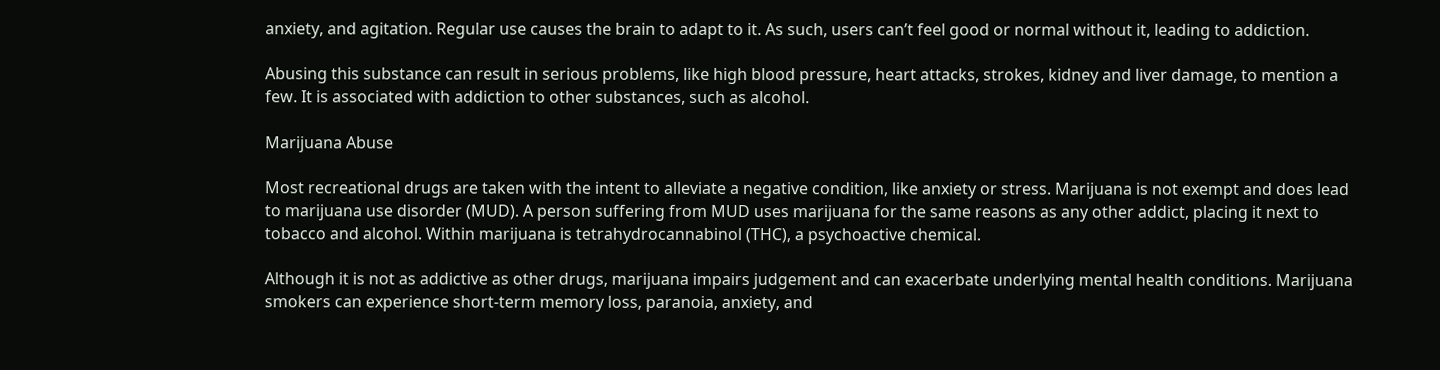anxiety, and agitation. Regular use causes the brain to adapt to it. As such, users can’t feel good or normal without it, leading to addiction.

Abusing this substance can result in serious problems, like high blood pressure, heart attacks, strokes, kidney and liver damage, to mention a few. It is associated with addiction to other substances, such as alcohol.

Marijuana Abuse

Most recreational drugs are taken with the intent to alleviate a negative condition, like anxiety or stress. Marijuana is not exempt and does lead to marijuana use disorder (MUD). A person suffering from MUD uses marijuana for the same reasons as any other addict, placing it next to tobacco and alcohol. Within marijuana is tetrahydrocannabinol (THC), a psychoactive chemical.

Although it is not as addictive as other drugs, marijuana impairs judgement and can exacerbate underlying mental health conditions. Marijuana smokers can experience short-term memory loss, paranoia, anxiety, and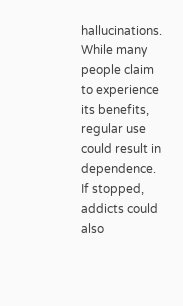hallucinations. While many people claim to experience its benefits, regular use could result in dependence. If stopped, addicts could also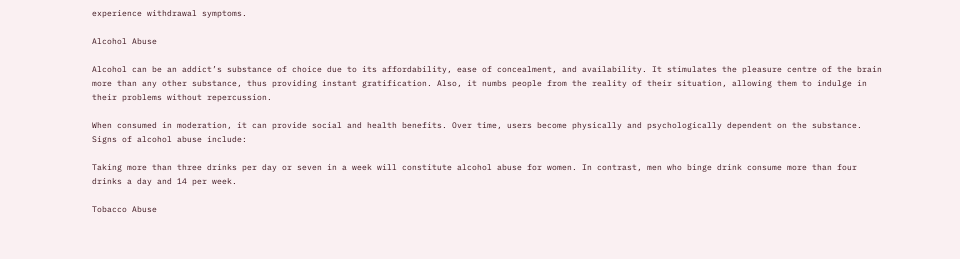experience withdrawal symptoms.

Alcohol Abuse

Alcohol can be an addict’s substance of choice due to its affordability, ease of concealment, and availability. It stimulates the pleasure centre of the brain more than any other substance, thus providing instant gratification. Also, it numbs people from the reality of their situation, allowing them to indulge in their problems without repercussion.

When consumed in moderation, it can provide social and health benefits. Over time, users become physically and psychologically dependent on the substance. Signs of alcohol abuse include:

Taking more than three drinks per day or seven in a week will constitute alcohol abuse for women. In contrast, men who binge drink consume more than four drinks a day and 14 per week.

Tobacco Abuse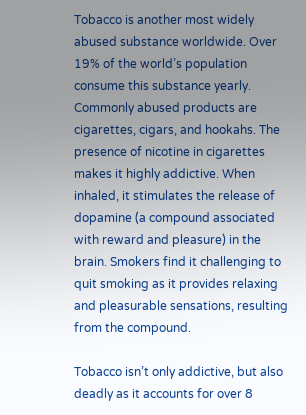Tobacco is another most widely abused substance worldwide. Over 19% of the world’s population consume this substance yearly. Commonly abused products are cigarettes, cigars, and hookahs. The presence of nicotine in cigarettes makes it highly addictive. When inhaled, it stimulates the release of dopamine (a compound associated with reward and pleasure) in the brain. Smokers find it challenging to quit smoking as it provides relaxing and pleasurable sensations, resulting from the compound.

Tobacco isn’t only addictive, but also deadly as it accounts for over 8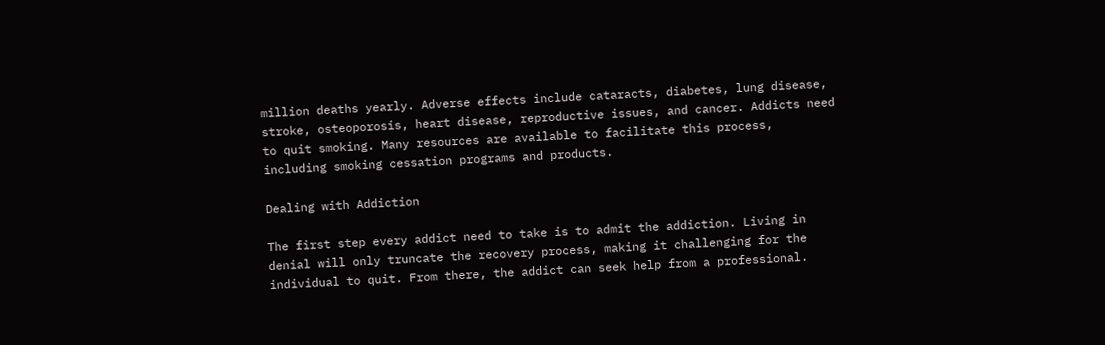million deaths yearly. Adverse effects include cataracts, diabetes, lung disease, stroke, osteoporosis, heart disease, reproductive issues, and cancer. Addicts need to quit smoking. Many resources are available to facilitate this process, including smoking cessation programs and products.

Dealing with Addiction

The first step every addict need to take is to admit the addiction. Living in denial will only truncate the recovery process, making it challenging for the individual to quit. From there, the addict can seek help from a professional.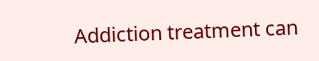Addiction treatment can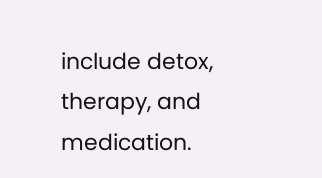include detox, therapy, and medication.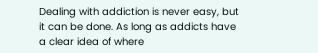Dealing with addiction is never easy, but it can be done. As long as addicts have a clear idea of where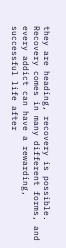they are heading, recovery is possible. Recovery comes in many different forms, and every addict can have a rewarding, successful life after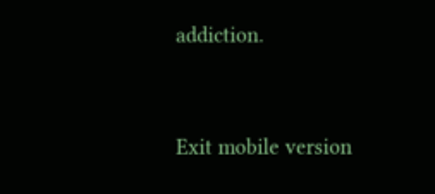addiction.


Exit mobile version